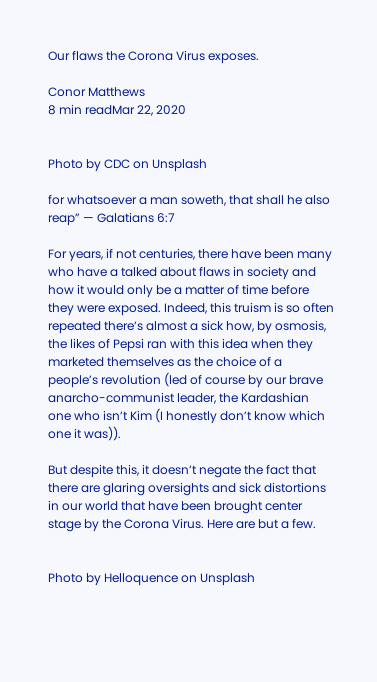Our flaws the Corona Virus exposes.

Conor Matthews
8 min readMar 22, 2020


Photo by CDC on Unsplash

for whatsoever a man soweth, that shall he also reap” — Galatians 6:7

For years, if not centuries, there have been many who have a talked about flaws in society and how it would only be a matter of time before they were exposed. Indeed, this truism is so often repeated there’s almost a sick how, by osmosis, the likes of Pepsi ran with this idea when they marketed themselves as the choice of a people’s revolution (led of course by our brave anarcho-communist leader, the Kardashian one who isn’t Kim (I honestly don’t know which one it was)).

But despite this, it doesn’t negate the fact that there are glaring oversights and sick distortions in our world that have been brought center stage by the Corona Virus. Here are but a few.


Photo by Helloquence on Unsplash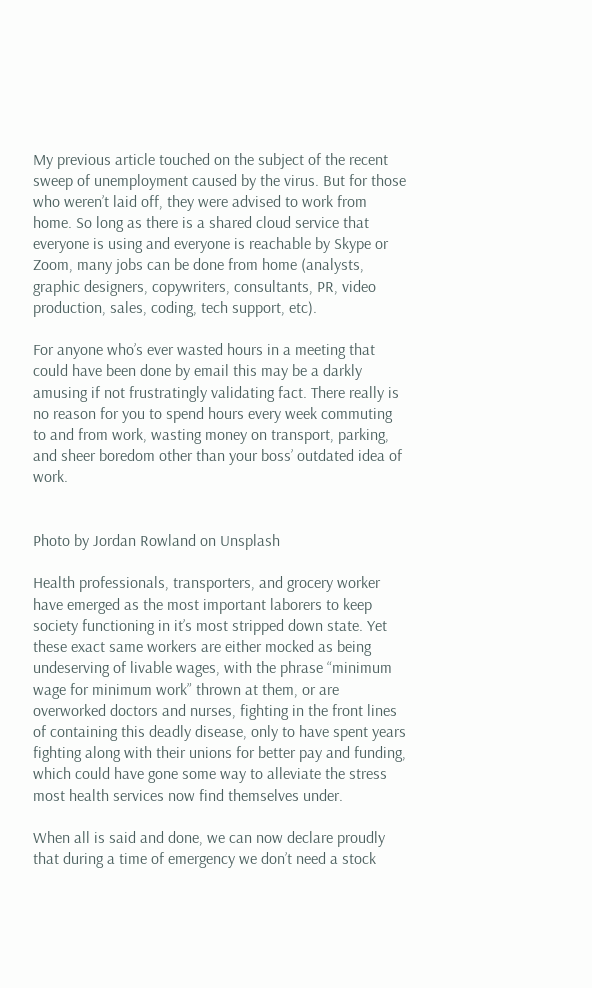My previous article touched on the subject of the recent sweep of unemployment caused by the virus. But for those who weren’t laid off, they were advised to work from home. So long as there is a shared cloud service that everyone is using and everyone is reachable by Skype or Zoom, many jobs can be done from home (analysts, graphic designers, copywriters, consultants, PR, video production, sales, coding, tech support, etc).

For anyone who’s ever wasted hours in a meeting that could have been done by email this may be a darkly amusing if not frustratingly validating fact. There really is no reason for you to spend hours every week commuting to and from work, wasting money on transport, parking, and sheer boredom other than your boss’ outdated idea of work.


Photo by Jordan Rowland on Unsplash

Health professionals, transporters, and grocery worker have emerged as the most important laborers to keep society functioning in it’s most stripped down state. Yet these exact same workers are either mocked as being undeserving of livable wages, with the phrase “minimum wage for minimum work” thrown at them, or are overworked doctors and nurses, fighting in the front lines of containing this deadly disease, only to have spent years fighting along with their unions for better pay and funding, which could have gone some way to alleviate the stress most health services now find themselves under.

When all is said and done, we can now declare proudly that during a time of emergency we don’t need a stock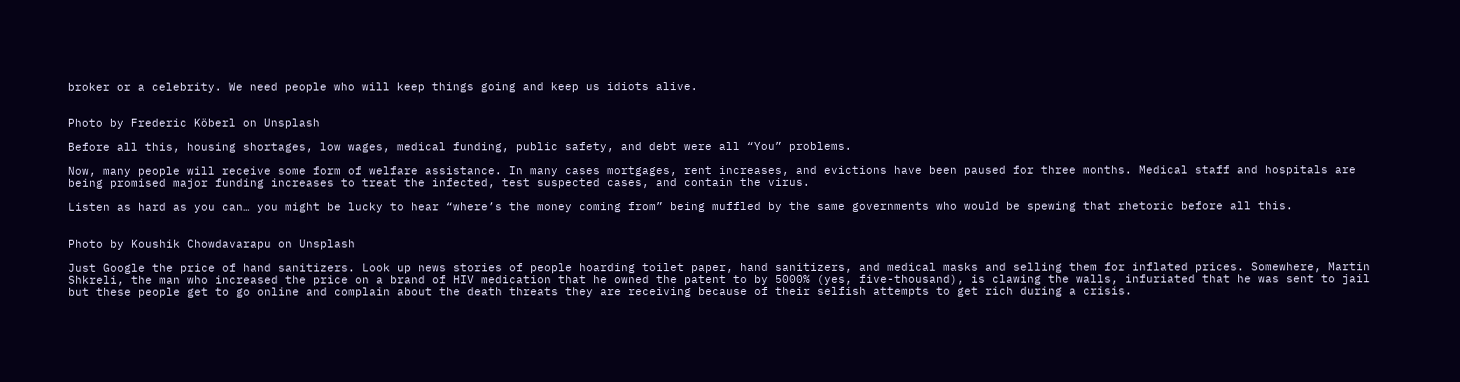broker or a celebrity. We need people who will keep things going and keep us idiots alive.


Photo by Frederic Köberl on Unsplash

Before all this, housing shortages, low wages, medical funding, public safety, and debt were all “You” problems.

Now, many people will receive some form of welfare assistance. In many cases mortgages, rent increases, and evictions have been paused for three months. Medical staff and hospitals are being promised major funding increases to treat the infected, test suspected cases, and contain the virus.

Listen as hard as you can… you might be lucky to hear “where’s the money coming from” being muffled by the same governments who would be spewing that rhetoric before all this.


Photo by Koushik Chowdavarapu on Unsplash

Just Google the price of hand sanitizers. Look up news stories of people hoarding toilet paper, hand sanitizers, and medical masks and selling them for inflated prices. Somewhere, Martin Shkreli, the man who increased the price on a brand of HIV medication that he owned the patent to by 5000% (yes, five-thousand), is clawing the walls, infuriated that he was sent to jail but these people get to go online and complain about the death threats they are receiving because of their selfish attempts to get rich during a crisis.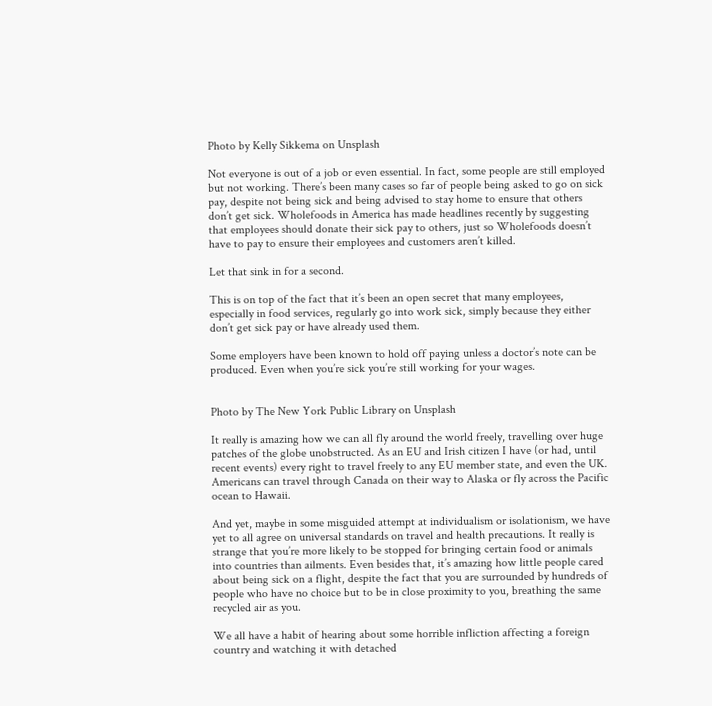Photo by Kelly Sikkema on Unsplash

Not everyone is out of a job or even essential. In fact, some people are still employed but not working. There’s been many cases so far of people being asked to go on sick pay, despite not being sick and being advised to stay home to ensure that others don’t get sick. Wholefoods in America has made headlines recently by suggesting that employees should donate their sick pay to others, just so Wholefoods doesn’t have to pay to ensure their employees and customers aren’t killed.

Let that sink in for a second.

This is on top of the fact that it’s been an open secret that many employees, especially in food services, regularly go into work sick, simply because they either don’t get sick pay or have already used them.

Some employers have been known to hold off paying unless a doctor’s note can be produced. Even when you’re sick you’re still working for your wages.


Photo by The New York Public Library on Unsplash

It really is amazing how we can all fly around the world freely, travelling over huge patches of the globe unobstructed. As an EU and Irish citizen I have (or had, until recent events) every right to travel freely to any EU member state, and even the UK. Americans can travel through Canada on their way to Alaska or fly across the Pacific ocean to Hawaii.

And yet, maybe in some misguided attempt at individualism or isolationism, we have yet to all agree on universal standards on travel and health precautions. It really is strange that you’re more likely to be stopped for bringing certain food or animals into countries than ailments. Even besides that, it’s amazing how little people cared about being sick on a flight, despite the fact that you are surrounded by hundreds of people who have no choice but to be in close proximity to you, breathing the same recycled air as you.

We all have a habit of hearing about some horrible infliction affecting a foreign country and watching it with detached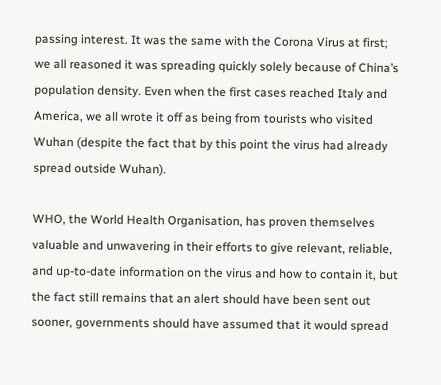passing interest. It was the same with the Corona Virus at first; we all reasoned it was spreading quickly solely because of China’s population density. Even when the first cases reached Italy and America, we all wrote it off as being from tourists who visited Wuhan (despite the fact that by this point the virus had already spread outside Wuhan).

WHO, the World Health Organisation, has proven themselves valuable and unwavering in their efforts to give relevant, reliable, and up-to-date information on the virus and how to contain it, but the fact still remains that an alert should have been sent out sooner, governments should have assumed that it would spread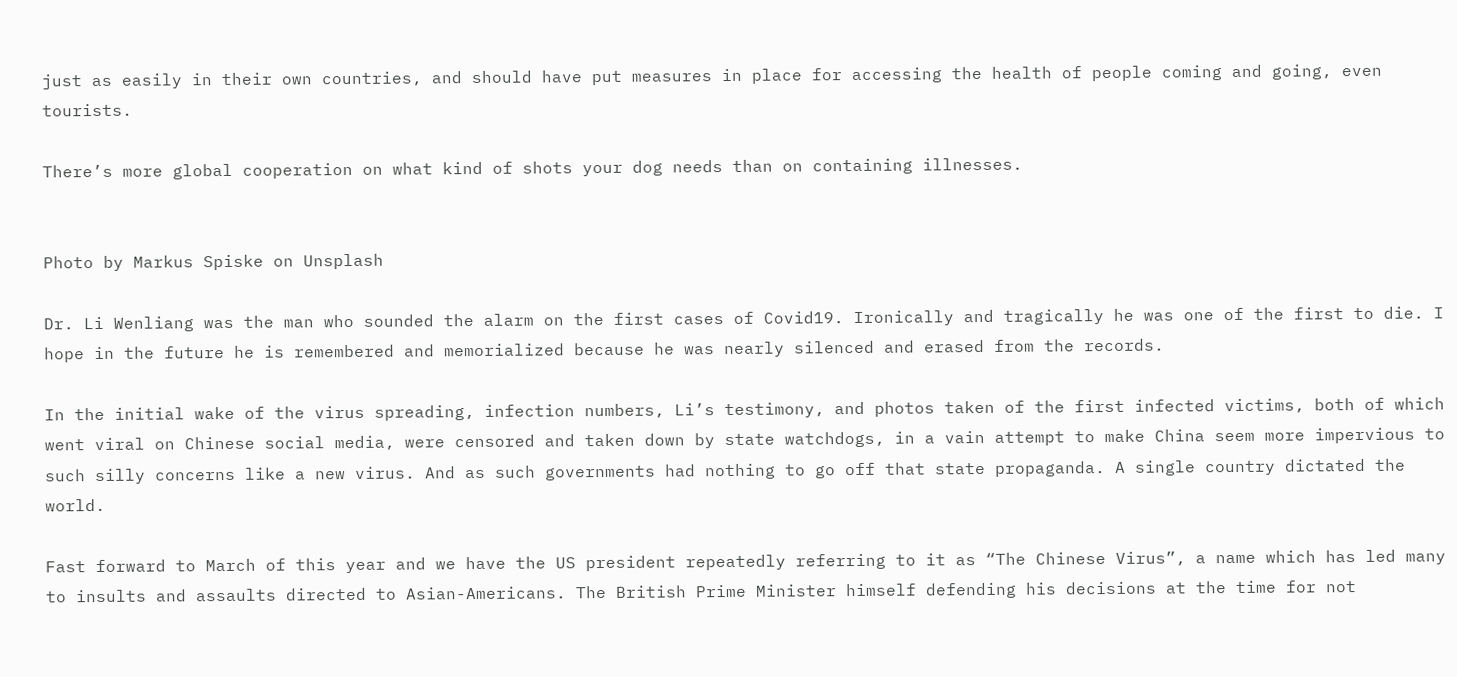just as easily in their own countries, and should have put measures in place for accessing the health of people coming and going, even tourists.

There’s more global cooperation on what kind of shots your dog needs than on containing illnesses.


Photo by Markus Spiske on Unsplash

Dr. Li Wenliang was the man who sounded the alarm on the first cases of Covid19. Ironically and tragically he was one of the first to die. I hope in the future he is remembered and memorialized because he was nearly silenced and erased from the records.

In the initial wake of the virus spreading, infection numbers, Li’s testimony, and photos taken of the first infected victims, both of which went viral on Chinese social media, were censored and taken down by state watchdogs, in a vain attempt to make China seem more impervious to such silly concerns like a new virus. And as such governments had nothing to go off that state propaganda. A single country dictated the world.

Fast forward to March of this year and we have the US president repeatedly referring to it as “The Chinese Virus”, a name which has led many to insults and assaults directed to Asian-Americans. The British Prime Minister himself defending his decisions at the time for not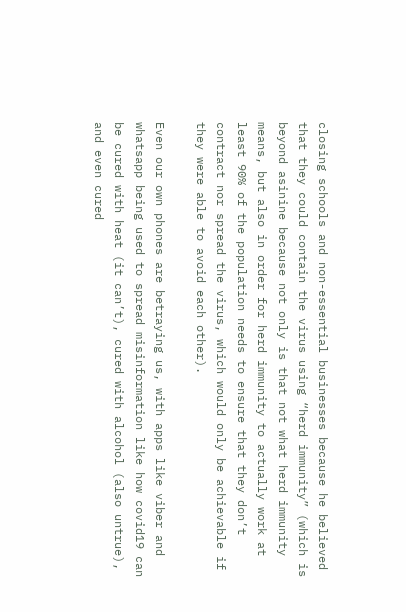closing schools and non-essential businesses because he believed that they could contain the virus using “herd immunity” (which is beyond asinine because not only is that not what herd immunity means, but also in order for herd immunity to actually work at least 90% of the population needs to ensure that they don’t contract nor spread the virus, which would only be achievable if they were able to avoid each other).

Even our own phones are betraying us, with apps like viber and whatsapp being used to spread misinformation like how covid19 can be cured with heat (it can’t), cured with alcohol (also untrue), and even cured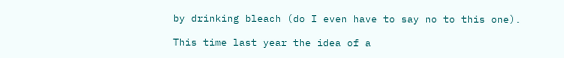by drinking bleach (do I even have to say no to this one).

This time last year the idea of a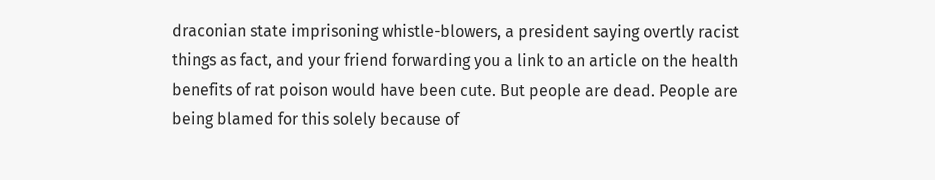draconian state imprisoning whistle-blowers, a president saying overtly racist things as fact, and your friend forwarding you a link to an article on the health benefits of rat poison would have been cute. But people are dead. People are being blamed for this solely because of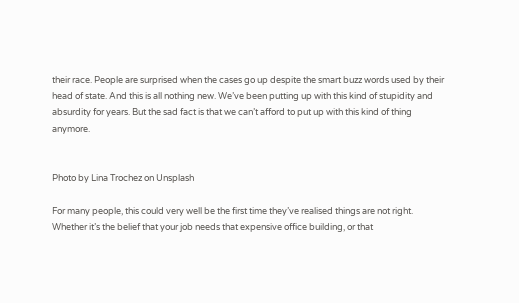their race. People are surprised when the cases go up despite the smart buzz words used by their head of state. And this is all nothing new. We’ve been putting up with this kind of stupidity and absurdity for years. But the sad fact is that we can’t afford to put up with this kind of thing anymore.


Photo by Lina Trochez on Unsplash

For many people, this could very well be the first time they’ve realised things are not right. Whether it’s the belief that your job needs that expensive office building, or that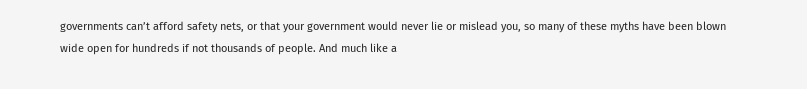governments can’t afford safety nets, or that your government would never lie or mislead you, so many of these myths have been blown wide open for hundreds if not thousands of people. And much like a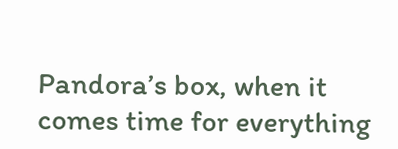Pandora’s box, when it comes time for everything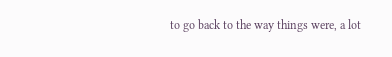to go back to the way things were, a lot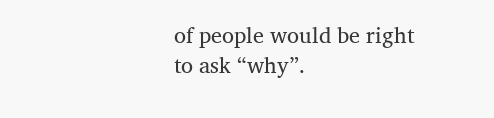of people would be right to ask “why”.